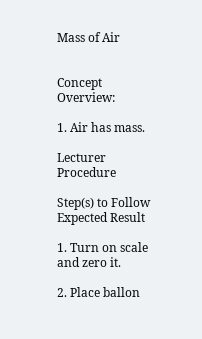Mass of Air


Concept Overview:

1. Air has mass.

Lecturer Procedure

Step(s) to Follow Expected Result

1. Turn on scale and zero it.

2. Place ballon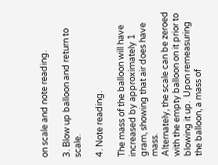on scale and note reading.

3. Blow up balloon and return to scale.

4. Note reading.

The mass of the balloon will have increased by approximately 1 gram, showing that air does have mass.
Alternately, the scale can be zeroed with the empty balloon on it prior to blowing it up.  Upon remeasuring the balloon, a mass of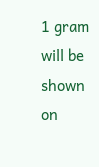1 gram will be shown on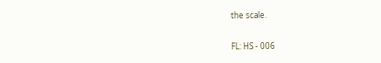the scale.


FL: HS - 006